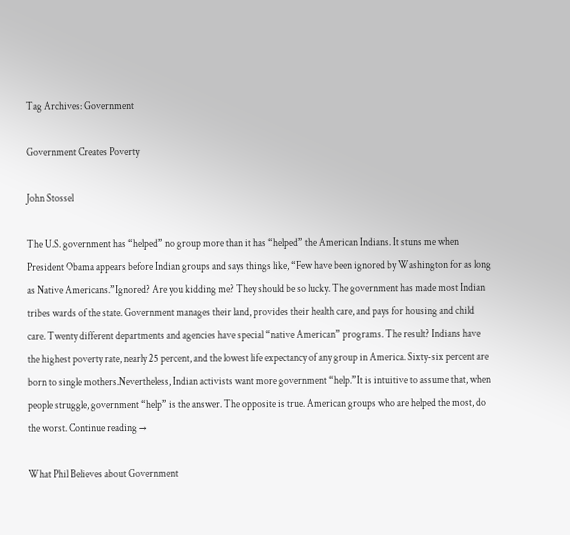Tag Archives: Government

Government Creates Poverty

John Stossel

The U.S. government has “helped” no group more than it has “helped” the American Indians. It stuns me when President Obama appears before Indian groups and says things like, “Few have been ignored by Washington for as long as Native Americans.”Ignored? Are you kidding me? They should be so lucky. The government has made most Indian tribes wards of the state. Government manages their land, provides their health care, and pays for housing and child care. Twenty different departments and agencies have special “native American” programs. The result? Indians have the highest poverty rate, nearly 25 percent, and the lowest life expectancy of any group in America. Sixty-six percent are born to single mothers.Nevertheless, Indian activists want more government “help.”It is intuitive to assume that, when people struggle, government “help” is the answer. The opposite is true. American groups who are helped the most, do the worst. Continue reading →

What Phil Believes about Government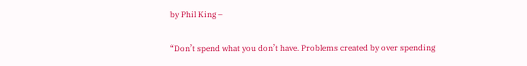by Phil King –

“Don’t spend what you don’t have. Problems created by over spending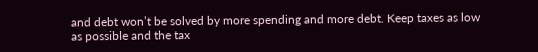and debt won’t be solved by more spending and more debt. Keep taxes as low as possible and the tax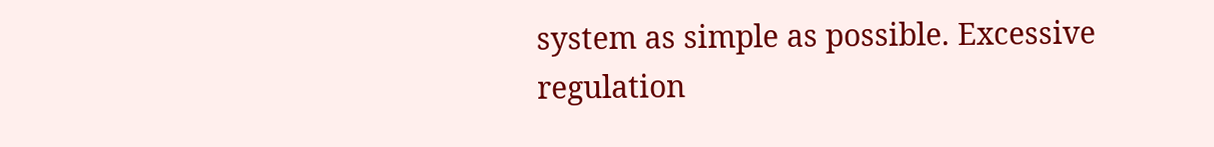system as simple as possible. Excessive regulation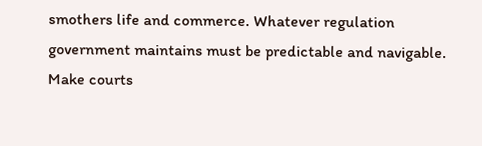smothers life and commerce. Whatever regulation government maintains must be predictable and navigable. Make courts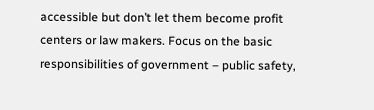accessible but don’t let them become profit centers or law makers. Focus on the basic responsibilities of government – public safety,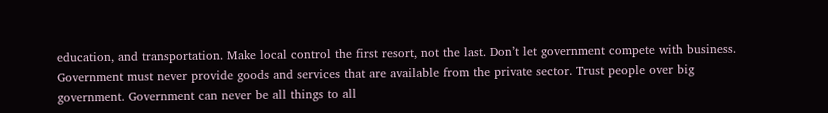education, and transportation. Make local control the first resort, not the last. Don’t let government compete with business. Government must never provide goods and services that are available from the private sector. Trust people over big government. Government can never be all things to all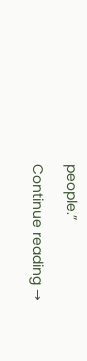people.”

Continue reading →